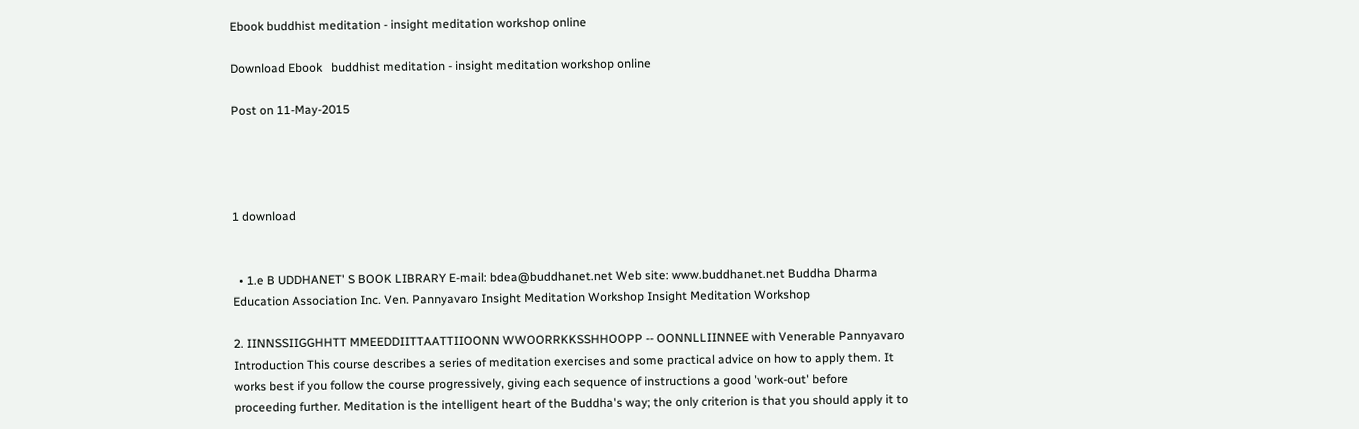Ebook buddhist meditation - insight meditation workshop online

Download Ebook   buddhist meditation - insight meditation workshop online

Post on 11-May-2015




1 download


  • 1.e B UDDHANET' S BOOK LIBRARY E-mail: bdea@buddhanet.net Web site: www.buddhanet.net Buddha Dharma Education Association Inc. Ven. Pannyavaro Insight Meditation Workshop Insight Meditation Workshop

2. IINNSSIIGGHHTT MMEEDDIITTAATTIIOONN WWOORRKKSSHHOOPP -- OONNLLIINNEE with Venerable Pannyavaro Introduction This course describes a series of meditation exercises and some practical advice on how to apply them. It works best if you follow the course progressively, giving each sequence of instructions a good 'work-out' before proceeding further. Meditation is the intelligent heart of the Buddha's way; the only criterion is that you should apply it to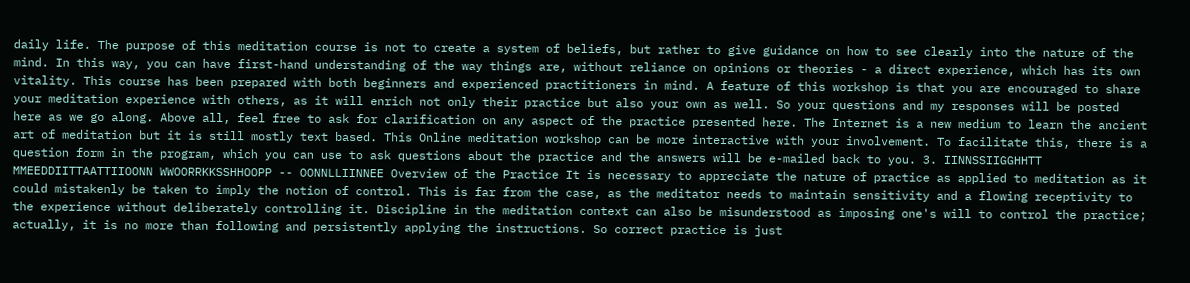daily life. The purpose of this meditation course is not to create a system of beliefs, but rather to give guidance on how to see clearly into the nature of the mind. In this way, you can have first-hand understanding of the way things are, without reliance on opinions or theories - a direct experience, which has its own vitality. This course has been prepared with both beginners and experienced practitioners in mind. A feature of this workshop is that you are encouraged to share your meditation experience with others, as it will enrich not only their practice but also your own as well. So your questions and my responses will be posted here as we go along. Above all, feel free to ask for clarification on any aspect of the practice presented here. The Internet is a new medium to learn the ancient art of meditation but it is still mostly text based. This Online meditation workshop can be more interactive with your involvement. To facilitate this, there is a question form in the program, which you can use to ask questions about the practice and the answers will be e-mailed back to you. 3. IINNSSIIGGHHTT MMEEDDIITTAATTIIOONN WWOORRKKSSHHOOPP -- OONNLLIINNEE Overview of the Practice It is necessary to appreciate the nature of practice as applied to meditation as it could mistakenly be taken to imply the notion of control. This is far from the case, as the meditator needs to maintain sensitivity and a flowing receptivity to the experience without deliberately controlling it. Discipline in the meditation context can also be misunderstood as imposing one's will to control the practice; actually, it is no more than following and persistently applying the instructions. So correct practice is just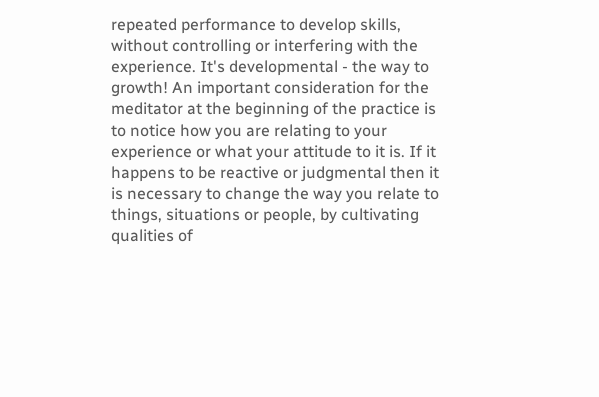repeated performance to develop skills, without controlling or interfering with the experience. It's developmental - the way to growth! An important consideration for the meditator at the beginning of the practice is to notice how you are relating to your experience or what your attitude to it is. If it happens to be reactive or judgmental then it is necessary to change the way you relate to things, situations or people, by cultivating qualities of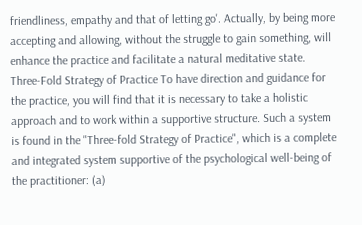friendliness, empathy and that of letting go'. Actually, by being more accepting and allowing, without the struggle to gain something, will enhance the practice and facilitate a natural meditative state. Three-Fold Strategy of Practice To have direction and guidance for the practice, you will find that it is necessary to take a holistic approach and to work within a supportive structure. Such a system is found in the "Three-fold Strategy of Practice", which is a complete and integrated system supportive of the psychological well-being of the practitioner: (a)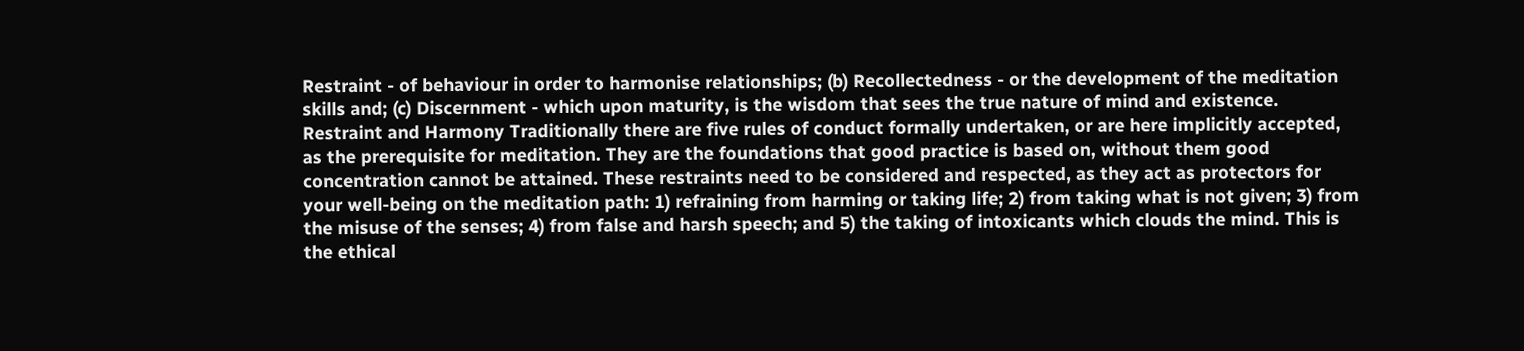Restraint - of behaviour in order to harmonise relationships; (b) Recollectedness - or the development of the meditation skills and; (c) Discernment - which upon maturity, is the wisdom that sees the true nature of mind and existence. Restraint and Harmony Traditionally there are five rules of conduct formally undertaken, or are here implicitly accepted, as the prerequisite for meditation. They are the foundations that good practice is based on, without them good concentration cannot be attained. These restraints need to be considered and respected, as they act as protectors for your well-being on the meditation path: 1) refraining from harming or taking life; 2) from taking what is not given; 3) from the misuse of the senses; 4) from false and harsh speech; and 5) the taking of intoxicants which clouds the mind. This is the ethical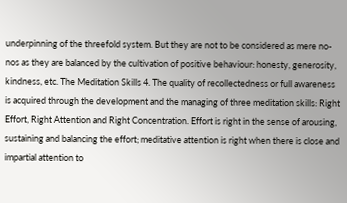underpinning of the threefold system. But they are not to be considered as mere no-nos as they are balanced by the cultivation of positive behaviour: honesty, generosity, kindness, etc. The Meditation Skills 4. The quality of recollectedness or full awareness is acquired through the development and the managing of three meditation skills: Right Effort, Right Attention and Right Concentration. Effort is right in the sense of arousing, sustaining and balancing the effort; meditative attention is right when there is close and impartial attention to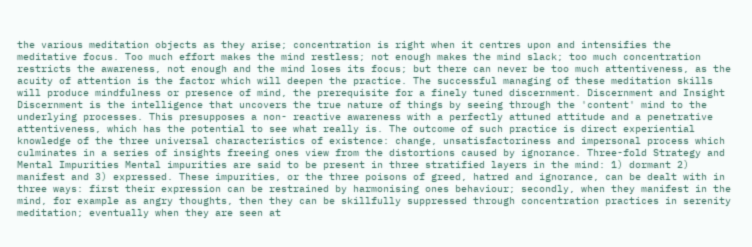the various meditation objects as they arise; concentration is right when it centres upon and intensifies the meditative focus. Too much effort makes the mind restless; not enough makes the mind slack; too much concentration restricts the awareness, not enough and the mind loses its focus; but there can never be too much attentiveness, as the acuity of attention is the factor which will deepen the practice. The successful managing of these meditation skills will produce mindfulness or presence of mind, the prerequisite for a finely tuned discernment. Discernment and Insight Discernment is the intelligence that uncovers the true nature of things by seeing through the 'content' mind to the underlying processes. This presupposes a non- reactive awareness with a perfectly attuned attitude and a penetrative attentiveness, which has the potential to see what really is. The outcome of such practice is direct experiential knowledge of the three universal characteristics of existence: change, unsatisfactoriness and impersonal process which culminates in a series of insights freeing ones view from the distortions caused by ignorance. Three-fold Strategy and Mental Impurities Mental impurities are said to be present in three stratified layers in the mind: 1) dormant 2) manifest and 3) expressed. These impurities, or the three poisons of greed, hatred and ignorance, can be dealt with in three ways: first their expression can be restrained by harmonising ones behaviour; secondly, when they manifest in the mind, for example as angry thoughts, then they can be skillfully suppressed through concentration practices in serenity meditation; eventually when they are seen at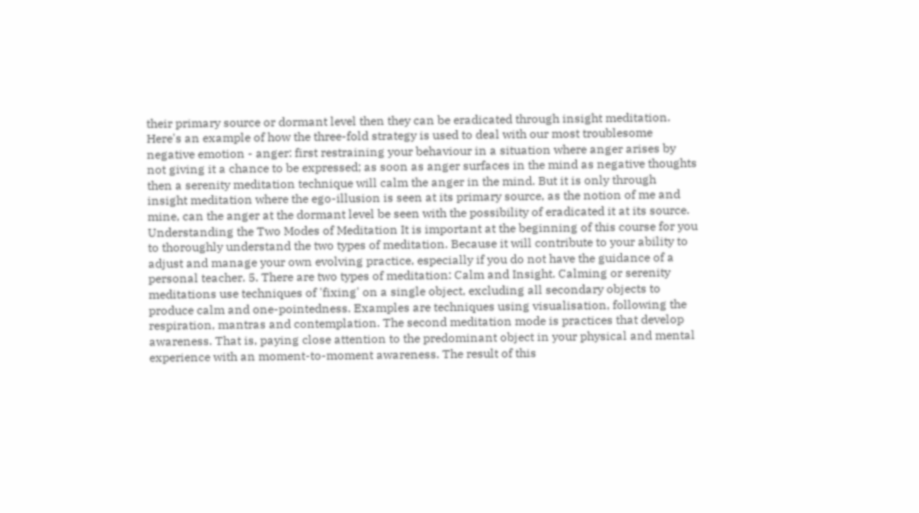their primary source or dormant level then they can be eradicated through insight meditation. Here's an example of how the three-fold strategy is used to deal with our most troublesome negative emotion - anger: first restraining your behaviour in a situation where anger arises by not giving it a chance to be expressed; as soon as anger surfaces in the mind as negative thoughts then a serenity meditation technique will calm the anger in the mind. But it is only through insight meditation where the ego-illusion is seen at its primary source, as the notion of me and mine, can the anger at the dormant level be seen with the possibility of eradicated it at its source. Understanding the Two Modes of Meditation It is important at the beginning of this course for you to thoroughly understand the two types of meditation. Because it will contribute to your ability to adjust and manage your own evolving practice, especially if you do not have the guidance of a personal teacher. 5. There are two types of meditation: Calm and Insight. Calming or serenity meditations use techniques of 'fixing' on a single object, excluding all secondary objects to produce calm and one-pointedness. Examples are techniques using visualisation, following the respiration, mantras and contemplation. The second meditation mode is practices that develop awareness. That is, paying close attention to the predominant object in your physical and mental experience with an moment-to-moment awareness. The result of this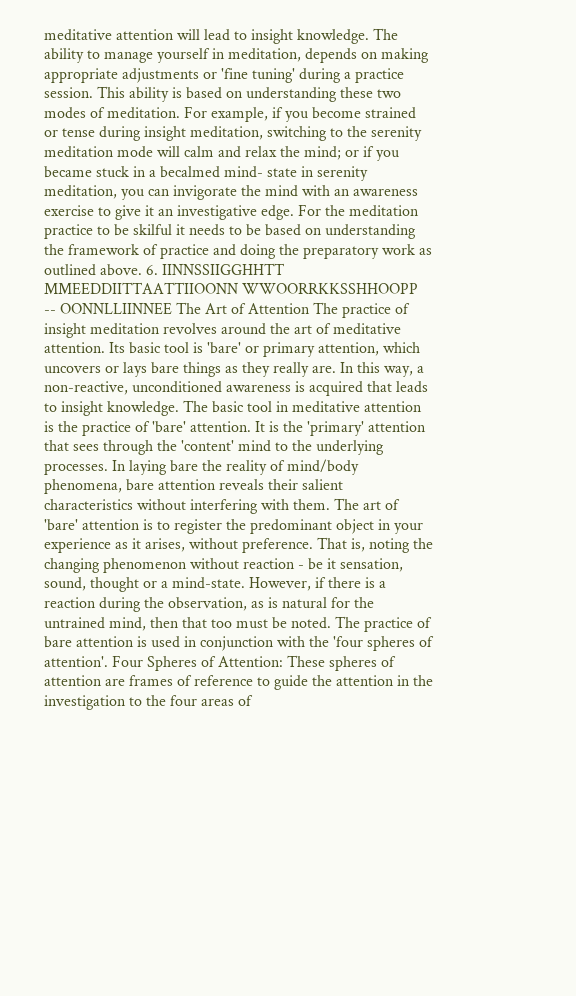meditative attention will lead to insight knowledge. The ability to manage yourself in meditation, depends on making appropriate adjustments or 'fine tuning' during a practice session. This ability is based on understanding these two modes of meditation. For example, if you become strained or tense during insight meditation, switching to the serenity meditation mode will calm and relax the mind; or if you became stuck in a becalmed mind- state in serenity meditation, you can invigorate the mind with an awareness exercise to give it an investigative edge. For the meditation practice to be skilful it needs to be based on understanding the framework of practice and doing the preparatory work as outlined above. 6. IINNSSIIGGHHTT MMEEDDIITTAATTIIOONN WWOORRKKSSHHOOPP -- OONNLLIINNEE The Art of Attention The practice of insight meditation revolves around the art of meditative attention. Its basic tool is 'bare' or primary attention, which uncovers or lays bare things as they really are. In this way, a non-reactive, unconditioned awareness is acquired that leads to insight knowledge. The basic tool in meditative attention is the practice of 'bare' attention. It is the 'primary' attention that sees through the 'content' mind to the underlying processes. In laying bare the reality of mind/body phenomena, bare attention reveals their salient characteristics without interfering with them. The art of 'bare' attention is to register the predominant object in your experience as it arises, without preference. That is, noting the changing phenomenon without reaction - be it sensation, sound, thought or a mind-state. However, if there is a reaction during the observation, as is natural for the untrained mind, then that too must be noted. The practice of bare attention is used in conjunction with the 'four spheres of attention'. Four Spheres of Attention: These spheres of attention are frames of reference to guide the attention in the investigation to the four areas of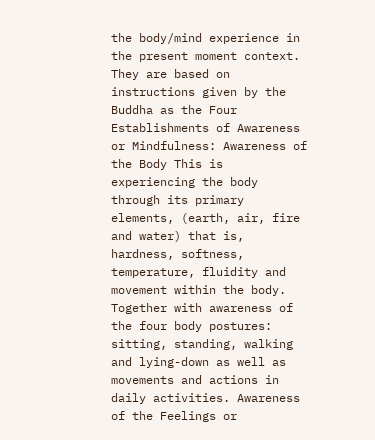the body/mind experience in the present moment context. They are based on instructions given by the Buddha as the Four Establishments of Awareness or Mindfulness: Awareness of the Body This is experiencing the body through its primary elements, (earth, air, fire and water) that is, hardness, softness, temperature, fluidity and movement within the body. Together with awareness of the four body postures: sitting, standing, walking and lying-down as well as movements and actions in daily activities. Awareness of the Feelings or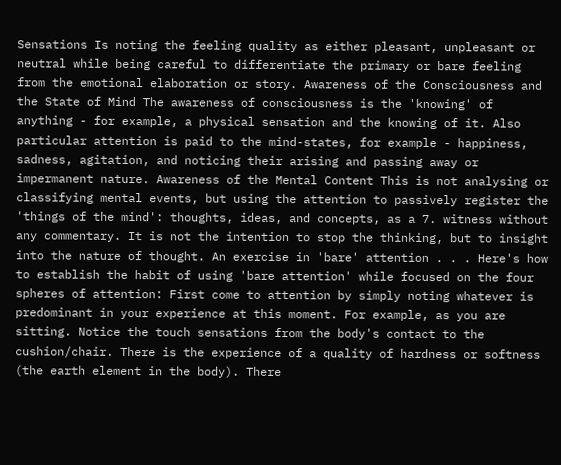Sensations Is noting the feeling quality as either pleasant, unpleasant or neutral while being careful to differentiate the primary or bare feeling from the emotional elaboration or story. Awareness of the Consciousness and the State of Mind The awareness of consciousness is the 'knowing' of anything - for example, a physical sensation and the knowing of it. Also particular attention is paid to the mind-states, for example - happiness, sadness, agitation, and noticing their arising and passing away or impermanent nature. Awareness of the Mental Content This is not analysing or classifying mental events, but using the attention to passively register the 'things of the mind': thoughts, ideas, and concepts, as a 7. witness without any commentary. It is not the intention to stop the thinking, but to insight into the nature of thought. An exercise in 'bare' attention . . . Here's how to establish the habit of using 'bare attention' while focused on the four spheres of attention: First come to attention by simply noting whatever is predominant in your experience at this moment. For example, as you are sitting. Notice the touch sensations from the body's contact to the cushion/chair. There is the experience of a quality of hardness or softness (the earth element in the body). There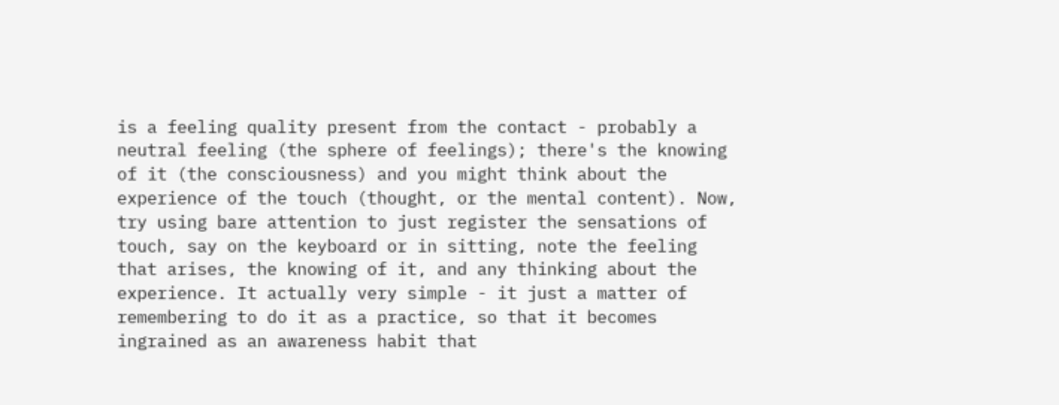is a feeling quality present from the contact - probably a neutral feeling (the sphere of feelings); there's the knowing of it (the consciousness) and you might think about the experience of the touch (thought, or the mental content). Now, try using bare attention to just register the sensations of touch, say on the keyboard or in sitting, note the feeling that arises, the knowing of it, and any thinking about the experience. It actually very simple - it just a matter of remembering to do it as a practice, so that it becomes ingrained as an awareness habit that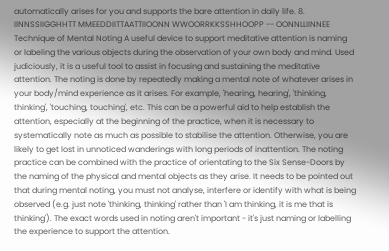automatically arises for you and supports the bare attention in daily life. 8. IINNSSIIGGHHTT MMEEDDIITTAATTIIOONN WWOORRKKSSHHOOPP -- OONNLLIINNEE Technique of Mental Noting A useful device to support meditative attention is naming or labeling the various objects during the observation of your own body and mind. Used judiciously, it is a useful tool to assist in focusing and sustaining the meditative attention. The noting is done by repeatedly making a mental note of whatever arises in your body/mind experience as it arises. For example, 'hearing, hearing', 'thinking, thinking', 'touching, touching', etc. This can be a powerful aid to help establish the attention, especially at the beginning of the practice, when it is necessary to systematically note as much as possible to stabilise the attention. Otherwise, you are likely to get lost in unnoticed wanderings with long periods of inattention. The noting practice can be combined with the practice of orientating to the Six Sense-Doors by the naming of the physical and mental objects as they arise. It needs to be pointed out that during mental noting, you must not analyse, interfere or identify with what is being observed (e.g. just note 'thinking, thinking' rather than 'I am thinking, it is me that is thinking'). The exact words used in noting aren't important - it's just naming or labelling the experience to support the attention.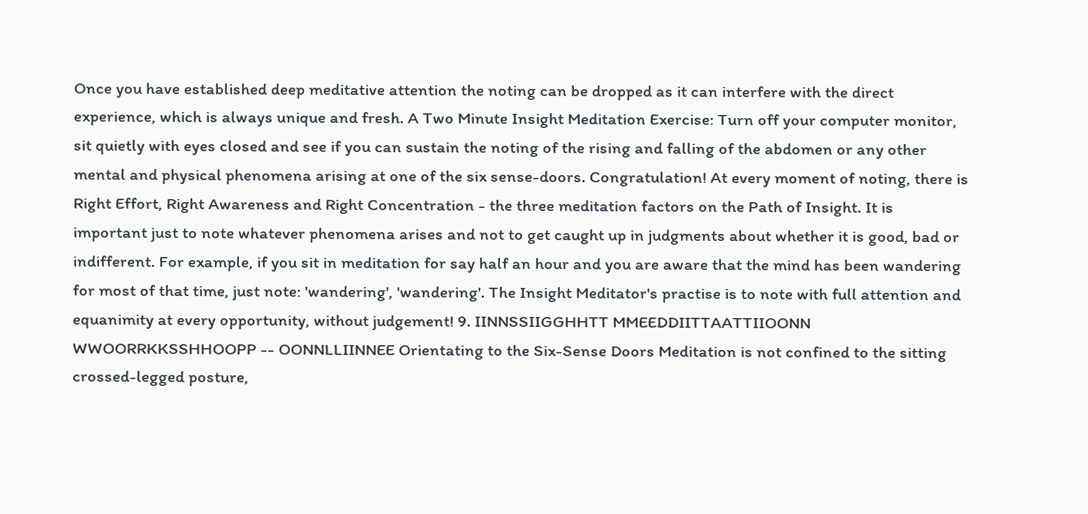Once you have established deep meditative attention the noting can be dropped as it can interfere with the direct experience, which is always unique and fresh. A Two Minute Insight Meditation Exercise: Turn off your computer monitor, sit quietly with eyes closed and see if you can sustain the noting of the rising and falling of the abdomen or any other mental and physical phenomena arising at one of the six sense-doors. Congratulation! At every moment of noting, there is Right Effort, Right Awareness and Right Concentration - the three meditation factors on the Path of Insight. It is important just to note whatever phenomena arises and not to get caught up in judgments about whether it is good, bad or indifferent. For example, if you sit in meditation for say half an hour and you are aware that the mind has been wandering for most of that time, just note: 'wandering', 'wandering'. The Insight Meditator's practise is to note with full attention and equanimity at every opportunity, without judgement! 9. IINNSSIIGGHHTT MMEEDDIITTAATTIIOONN WWOORRKKSSHHOOPP -- OONNLLIINNEE Orientating to the Six-Sense Doors Meditation is not confined to the sitting crossed-legged posture,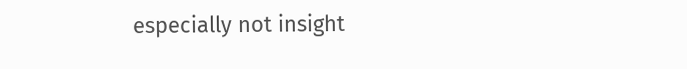especially not insight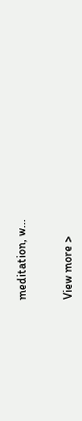meditation, w...


View more >